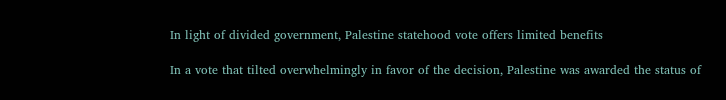In light of divided government, Palestine statehood vote offers limited benefits

In a vote that tilted overwhelmingly in favor of the decision, Palestine was awarded the status of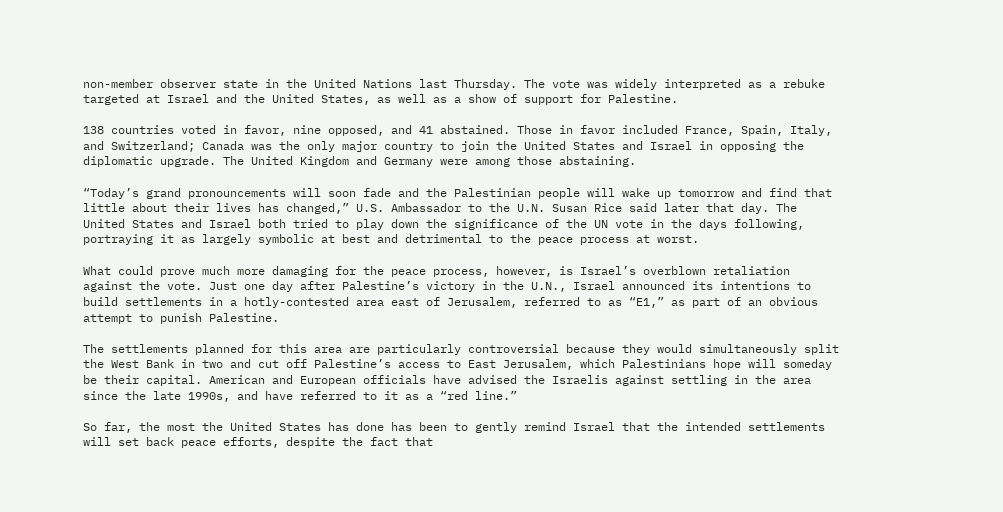non-member observer state in the United Nations last Thursday. The vote was widely interpreted as a rebuke targeted at Israel and the United States, as well as a show of support for Palestine.

138 countries voted in favor, nine opposed, and 41 abstained. Those in favor included France, Spain, Italy, and Switzerland; Canada was the only major country to join the United States and Israel in opposing the diplomatic upgrade. The United Kingdom and Germany were among those abstaining.

“Today’s grand pronouncements will soon fade and the Palestinian people will wake up tomorrow and find that little about their lives has changed,” U.S. Ambassador to the U.N. Susan Rice said later that day. The United States and Israel both tried to play down the significance of the UN vote in the days following, portraying it as largely symbolic at best and detrimental to the peace process at worst.

What could prove much more damaging for the peace process, however, is Israel’s overblown retaliation against the vote. Just one day after Palestine’s victory in the U.N., Israel announced its intentions to build settlements in a hotly-contested area east of Jerusalem, referred to as “E1,” as part of an obvious attempt to punish Palestine.

The settlements planned for this area are particularly controversial because they would simultaneously split the West Bank in two and cut off Palestine’s access to East Jerusalem, which Palestinians hope will someday be their capital. American and European officials have advised the Israelis against settling in the area since the late 1990s, and have referred to it as a “red line.”

So far, the most the United States has done has been to gently remind Israel that the intended settlements will set back peace efforts, despite the fact that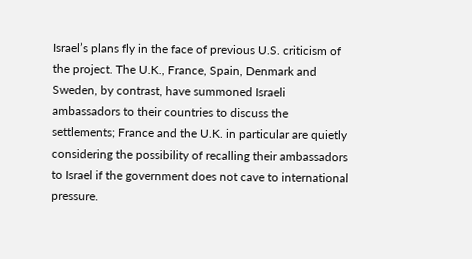Israel’s plans fly in the face of previous U.S. criticism of the project. The U.K., France, Spain, Denmark and Sweden, by contrast, have summoned Israeli ambassadors to their countries to discuss the settlements; France and the U.K. in particular are quietly considering the possibility of recalling their ambassadors to Israel if the government does not cave to international pressure.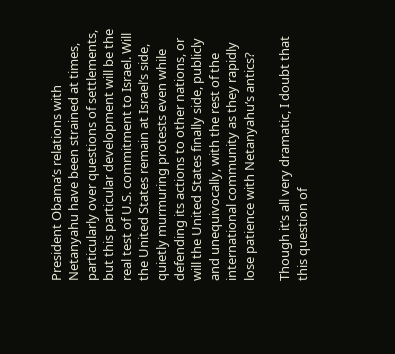President Obama’s relations with Netanyahu have been strained at times, particularly over questions of settlements, but this particular development will be the real test of U.S. commitment to Israel. Will the United States remain at Israel’s side, quietly murmuring protests even while defending its actions to other nations, or will the United States finally side, publicly and unequivocally, with the rest of the international community as they rapidly lose patience with Netanyahu’s antics?

Though it’s all very dramatic, I doubt that this question of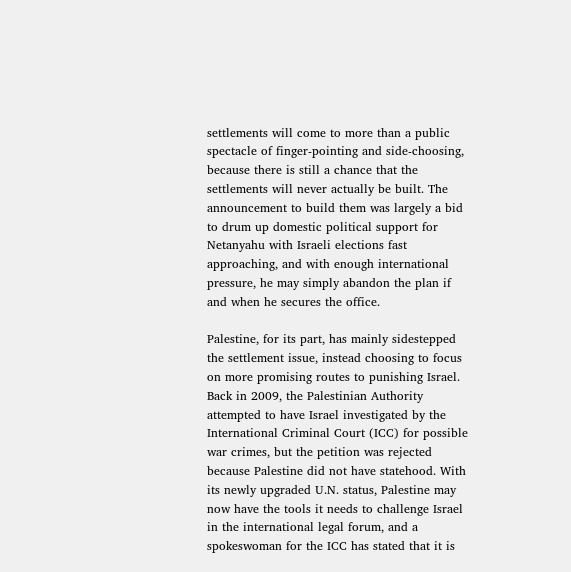settlements will come to more than a public spectacle of finger-pointing and side-choosing, because there is still a chance that the settlements will never actually be built. The announcement to build them was largely a bid to drum up domestic political support for Netanyahu with Israeli elections fast approaching, and with enough international pressure, he may simply abandon the plan if and when he secures the office.

Palestine, for its part, has mainly sidestepped the settlement issue, instead choosing to focus on more promising routes to punishing Israel. Back in 2009, the Palestinian Authority attempted to have Israel investigated by the International Criminal Court (ICC) for possible war crimes, but the petition was rejected because Palestine did not have statehood. With its newly upgraded U.N. status, Palestine may now have the tools it needs to challenge Israel in the international legal forum, and a spokeswoman for the ICC has stated that it is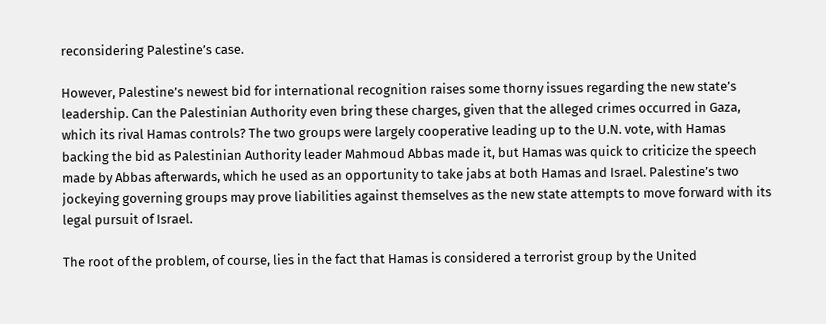reconsidering Palestine’s case.

However, Palestine’s newest bid for international recognition raises some thorny issues regarding the new state’s leadership. Can the Palestinian Authority even bring these charges, given that the alleged crimes occurred in Gaza, which its rival Hamas controls? The two groups were largely cooperative leading up to the U.N. vote, with Hamas backing the bid as Palestinian Authority leader Mahmoud Abbas made it, but Hamas was quick to criticize the speech made by Abbas afterwards, which he used as an opportunity to take jabs at both Hamas and Israel. Palestine’s two jockeying governing groups may prove liabilities against themselves as the new state attempts to move forward with its legal pursuit of Israel.

The root of the problem, of course, lies in the fact that Hamas is considered a terrorist group by the United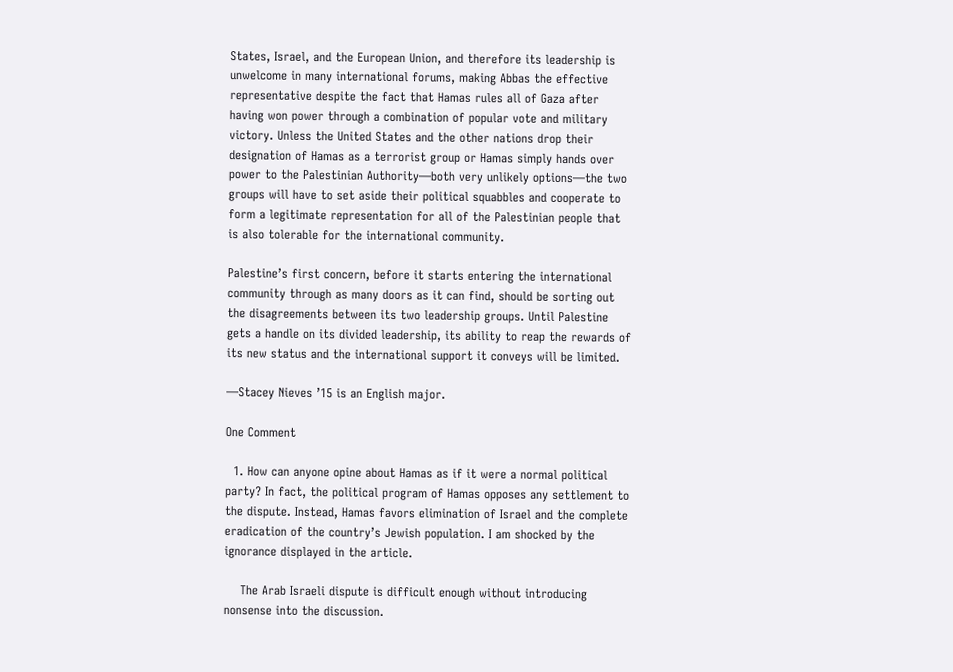States, Israel, and the European Union, and therefore its leadership is unwelcome in many international forums, making Abbas the effective representative despite the fact that Hamas rules all of Gaza after having won power through a combination of popular vote and military victory. Unless the United States and the other nations drop their designation of Hamas as a terrorist group or Hamas simply hands over power to the Palestinian Authority—both very unlikely options—the two groups will have to set aside their political squabbles and cooperate to form a legitimate representation for all of the Palestinian people that is also tolerable for the international community.

Palestine’s first concern, before it starts entering the international community through as many doors as it can find, should be sorting out the disagreements between its two leadership groups. Until Palestine gets a handle on its divided leadership, its ability to reap the rewards of its new status and the international support it conveys will be limited.

—Stacey Nieves ’15 is an English major.

One Comment

  1. How can anyone opine about Hamas as if it were a normal political party? In fact, the political program of Hamas opposes any settlement to the dispute. Instead, Hamas favors elimination of Israel and the complete eradication of the country’s Jewish population. I am shocked by the ignorance displayed in the article.

    The Arab Israeli dispute is difficult enough without introducing nonsense into the discussion.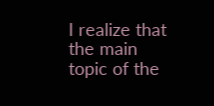I realize that the main topic of the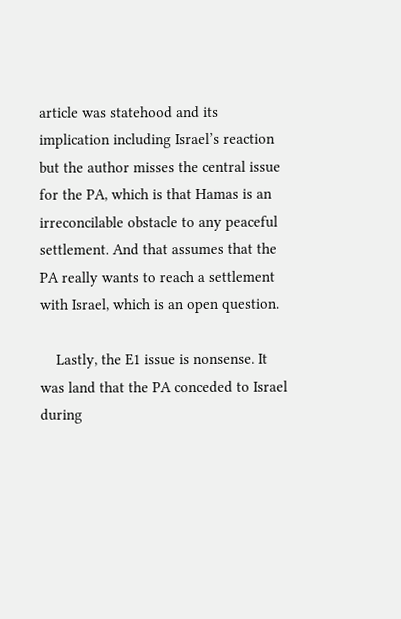article was statehood and its implication including Israel’s reaction but the author misses the central issue for the PA, which is that Hamas is an irreconcilable obstacle to any peaceful settlement. And that assumes that the PA really wants to reach a settlement with Israel, which is an open question.

    Lastly, the E1 issue is nonsense. It was land that the PA conceded to Israel during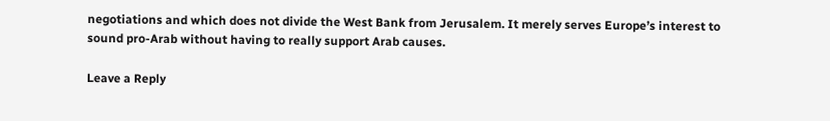negotiations and which does not divide the West Bank from Jerusalem. It merely serves Europe’s interest to sound pro-Arab without having to really support Arab causes.

Leave a Reply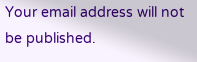Your email address will not be published.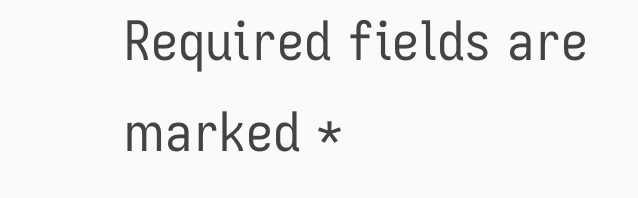Required fields are marked *